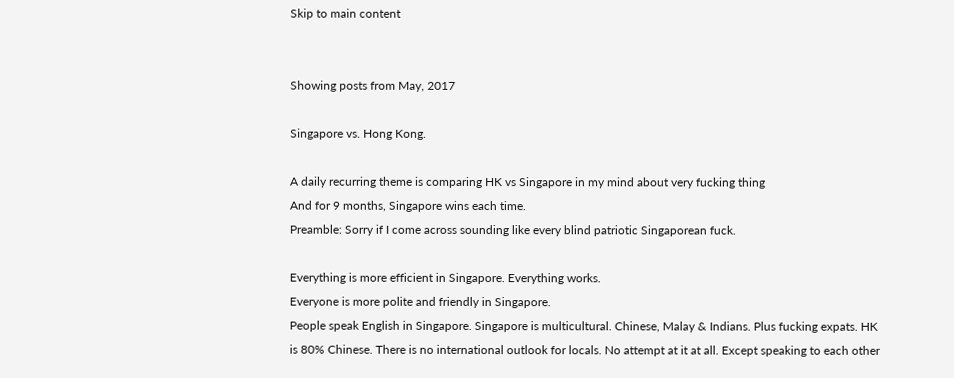Skip to main content


Showing posts from May, 2017

Singapore vs. Hong Kong.

A daily recurring theme is comparing HK vs Singapore in my mind about very fucking thing
And for 9 months, Singapore wins each time.
Preamble: Sorry if I come across sounding like every blind patriotic Singaporean fuck.

Everything is more efficient in Singapore. Everything works.
Everyone is more polite and friendly in Singapore.
People speak English in Singapore. Singapore is multicultural. Chinese, Malay & Indians. Plus fucking expats. HK is 80% Chinese. There is no international outlook for locals. No attempt at it at all. Except speaking to each other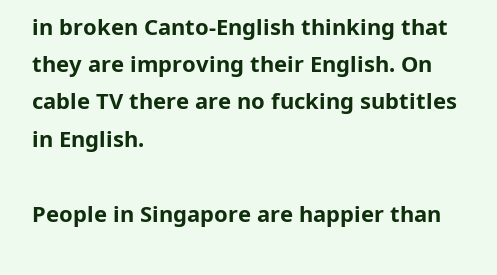in broken Canto-English thinking that they are improving their English. On cable TV there are no fucking subtitles in English.

People in Singapore are happier than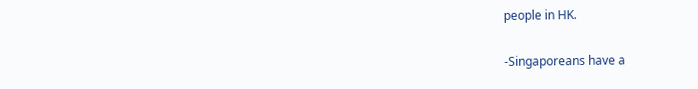people in HK.

-Singaporeans have a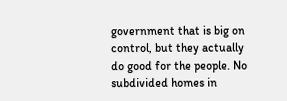government that is big on control, but they actually do good for the people. No subdivided homes in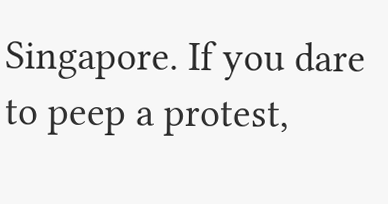Singapore. If you dare to peep a protest,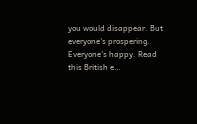you would disappear. But everyone's prospering. Everyone's happy. Read this British e…